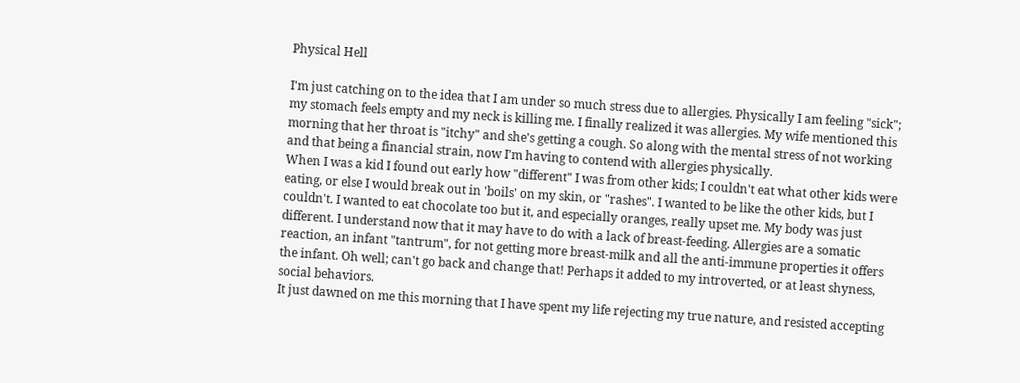Physical Hell

I'm just catching on to the idea that I am under so much stress due to allergies. Physically I am feeling "sick"; my stomach feels empty and my neck is killing me. I finally realized it was allergies. My wife mentioned this morning that her throat is "itchy" and she's getting a cough. So along with the mental stress of not working and that being a financial strain, now I'm having to contend with allergies physically.
When I was a kid I found out early how "different" I was from other kids; I couldn't eat what other kids were eating, or else I would break out in 'boils' on my skin, or "rashes". I wanted to be like the other kids, but I couldn't. I wanted to eat chocolate too but it, and especially oranges, really upset me. My body was just different. I understand now that it may have to do with a lack of breast-feeding. Allergies are a somatic reaction, an infant "tantrum", for not getting more breast-milk and all the anti-immune properties it offers the infant. Oh well; can't go back and change that! Perhaps it added to my introverted, or at least shyness, social behaviors.
It just dawned on me this morning that I have spent my life rejecting my true nature, and resisted accepting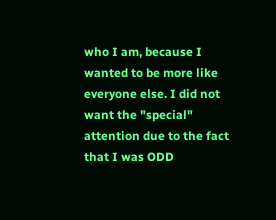who I am, because I wanted to be more like everyone else. I did not want the "special" attention due to the fact that I was ODD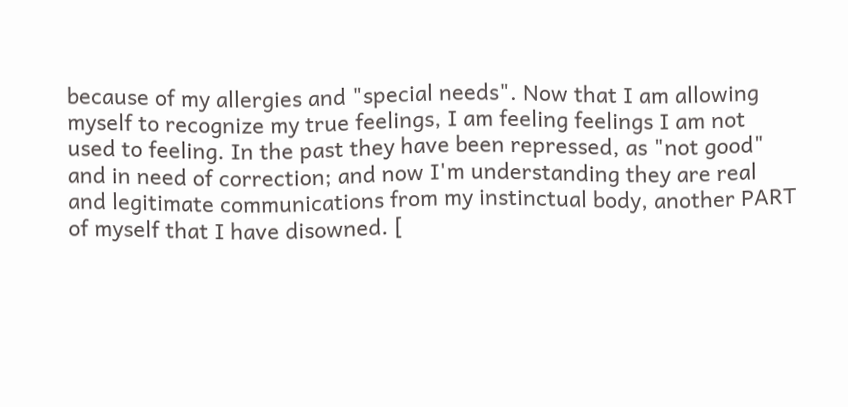because of my allergies and "special needs". Now that I am allowing myself to recognize my true feelings, I am feeling feelings I am not used to feeling. In the past they have been repressed, as "not good" and in need of correction; and now I'm understanding they are real and legitimate communications from my instinctual body, another PART of myself that I have disowned. [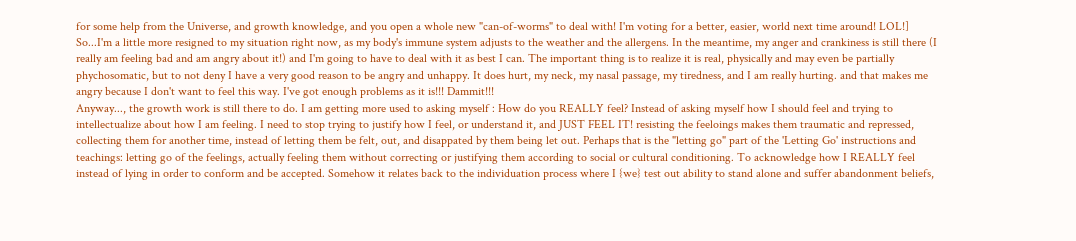for some help from the Universe, and growth knowledge, and you open a whole new "can-of-worms" to deal with! I'm voting for a better, easier, world next time around! LOL!]
So...I'm a little more resigned to my situation right now, as my body's immune system adjusts to the weather and the allergens. In the meantime, my anger and crankiness is still there (I really am feeling bad and am angry about it!) and I'm going to have to deal with it as best I can. The important thing is to realize it is real, physically and may even be partially phychosomatic, but to not deny I have a very good reason to be angry and unhappy. It does hurt, my neck, my nasal passage, my tiredness, and I am really hurting. and that makes me angry because I don't want to feel this way. I've got enough problems as it is!!! Dammit!!!
Anyway..., the growth work is still there to do. I am getting more used to asking myself : How do you REALLY feel? Instead of asking myself how I should feel and trying to intellectualize about how I am feeling. I need to stop trying to justify how I feel, or understand it, and JUST FEEL IT! resisting the feeloings makes them traumatic and repressed, collecting them for another time, instead of letting them be felt, out, and disappated by them being let out. Perhaps that is the "letting go" part of the 'Letting Go' instructions and teachings: letting go of the feelings, actually feeling them without correcting or justifying them according to social or cultural conditioning. To acknowledge how I REALLY feel instead of lying in order to conform and be accepted. Somehow it relates back to the individuation process where I {we} test out ability to stand alone and suffer abandonment beliefs,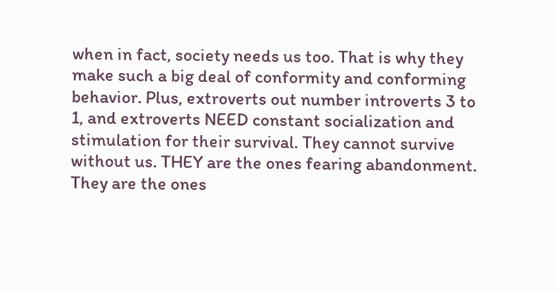when in fact, society needs us too. That is why they make such a big deal of conformity and conforming behavior. Plus, extroverts out number introverts 3 to 1, and extroverts NEED constant socialization and stimulation for their survival. They cannot survive without us. THEY are the ones fearing abandonment. They are the ones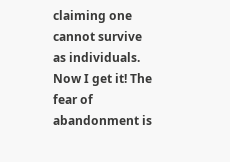claiming one cannot survive as individuals. Now I get it! The fear of abandonment is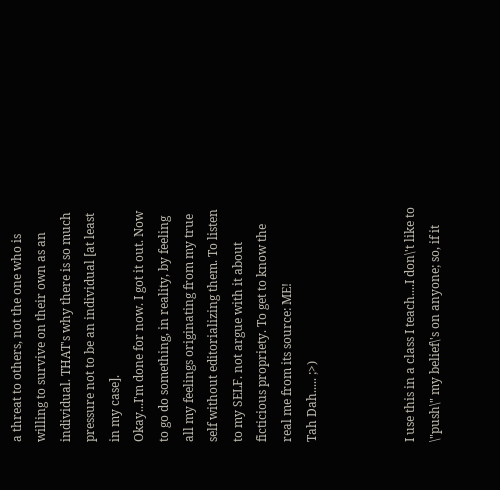a threat to others, not the one who is willing to survive on their own as an individual. THAT's why there is so much pressure not to be an individual [at least in my case].
Okay...I'm done for now. I got it out. Now to go do something, in reality, by feeling all my feelings originating from my true self without editorializing them. To listen to my SELF. not argue with it about ficticious propriety. To get to know the real me from its source: ME!
Tah Dah..... ;>)



I use this in a class I teach....I don\'t like to \"push\" my belief\'s on anyone; so, if it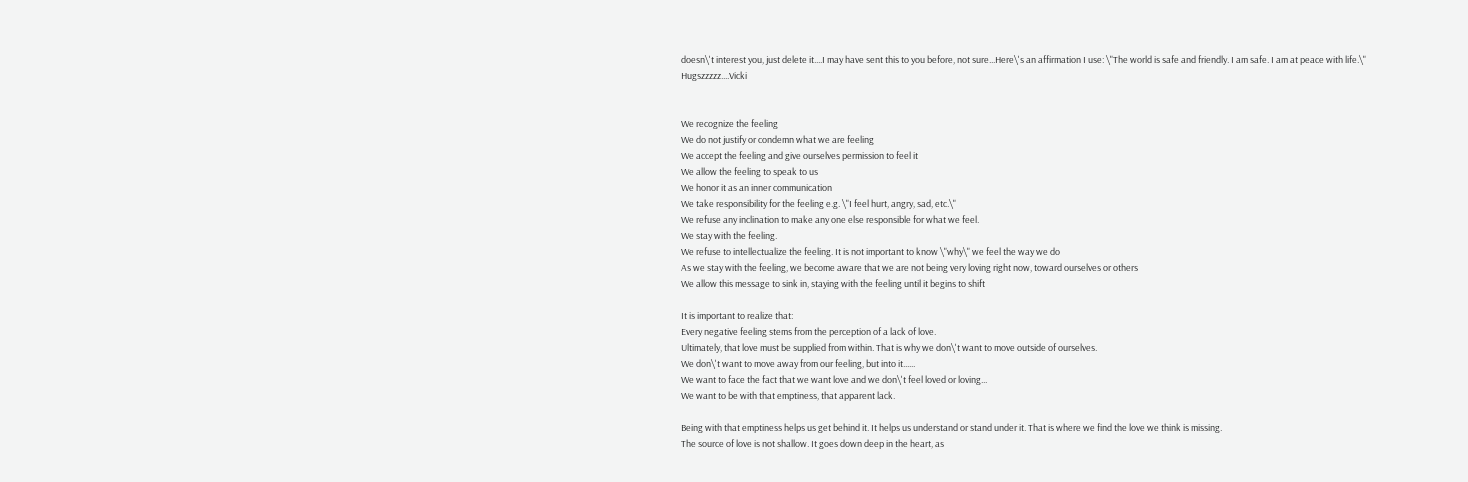doesn\'t interest you, just delete it....I may have sent this to you before, not sure...Here\'s an affirmation I use: \"The world is safe and friendly. I am safe. I am at peace with life.\" Hugszzzzz....Vicki


We recognize the feeling
We do not justify or condemn what we are feeling
We accept the feeling and give ourselves permission to feel it
We allow the feeling to speak to us
We honor it as an inner communication
We take responsibility for the feeling e.g. \"I feel hurt, angry, sad, etc.\"
We refuse any inclination to make any one else responsible for what we feel.
We stay with the feeling.
We refuse to intellectualize the feeling. It is not important to know \"why\" we feel the way we do
As we stay with the feeling, we become aware that we are not being very loving right now, toward ourselves or others
We allow this message to sink in, staying with the feeling until it begins to shift

It is important to realize that:
Every negative feeling stems from the perception of a lack of love.
Ultimately, that love must be supplied from within. That is why we don\'t want to move outside of ourselves.
We don\'t want to move away from our feeling, but into it......
We want to face the fact that we want love and we don\'t feel loved or loving...
We want to be with that emptiness, that apparent lack.

Being with that emptiness helps us get behind it. It helps us understand or stand under it. That is where we find the love we think is missing.
The source of love is not shallow. It goes down deep in the heart, as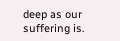deep as our suffering is.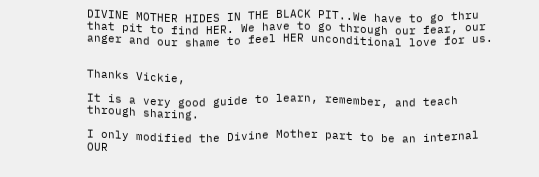DIVINE MOTHER HIDES IN THE BLACK PIT..We have to go thru that pit to find HER. We have to go through our fear, our anger and our shame to feel HER unconditional love for us.


Thanks Vickie,

It is a very good guide to learn, remember, and teach through sharing.

I only modified the Divine Mother part to be an internal OUR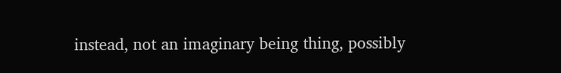instead, not an imaginary being thing, possibly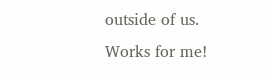outside of us. Works for me!